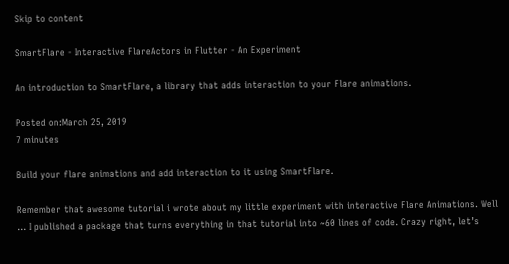Skip to content

SmartFlare - Interactive FlareActors in Flutter - An Experiment

An introduction to SmartFlare, a library that adds interaction to your Flare animations.

Posted on:March 25, 2019
7 minutes

Build your flare animations and add interaction to it using SmartFlare.

Remember that awesome tutorial i wrote about my little experiment with interactive Flare Animations. Well … I published a package that turns everything in that tutorial into ~60 lines of code. Crazy right, let’s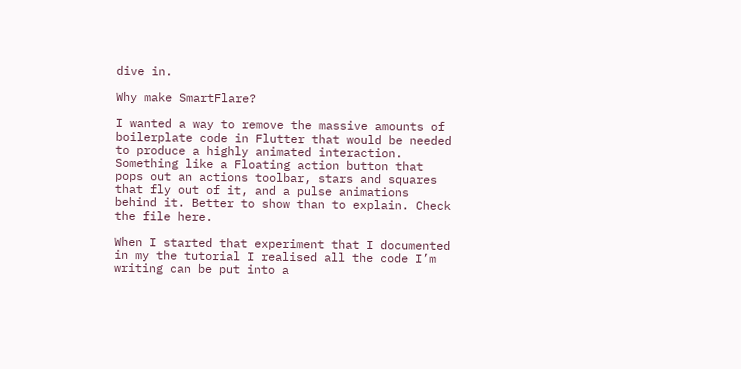dive in.

Why make SmartFlare?

I wanted a way to remove the massive amounts of boilerplate code in Flutter that would be needed to produce a highly animated interaction. Something like a Floating action button that pops out an actions toolbar, stars and squares that fly out of it, and a pulse animations behind it. Better to show than to explain. Check the file here.

When I started that experiment that I documented in my the tutorial I realised all the code I’m writing can be put into a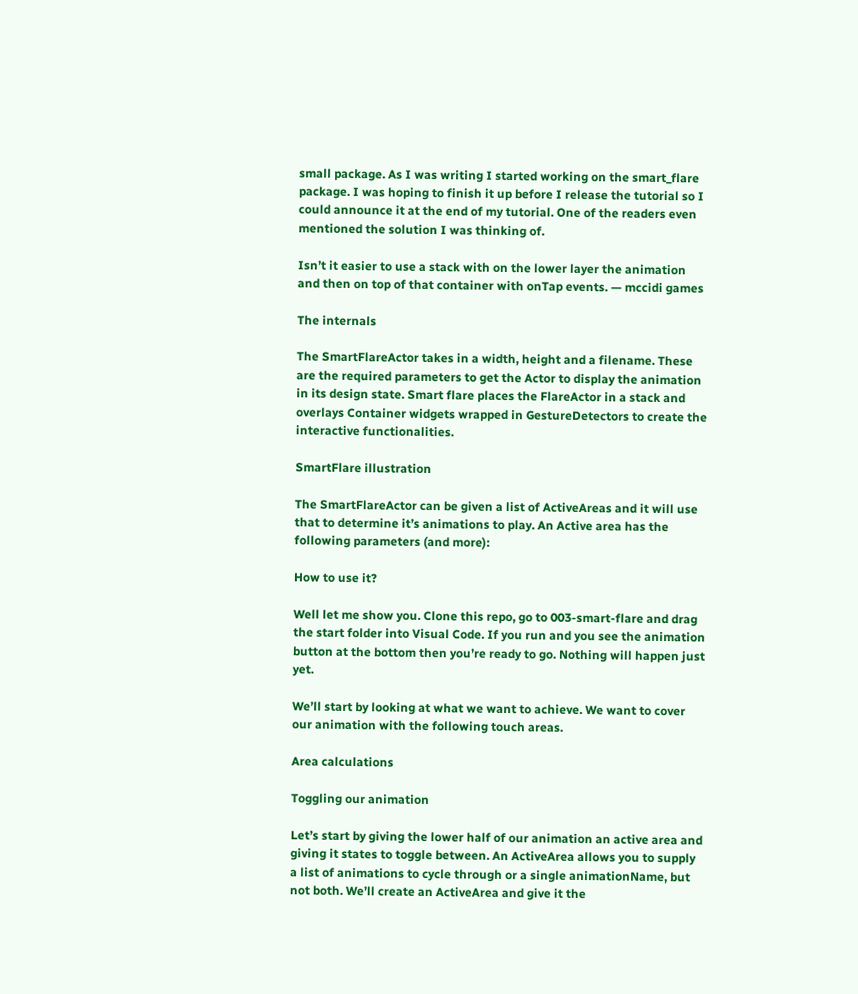small package. As I was writing I started working on the smart_flare package. I was hoping to finish it up before I release the tutorial so I could announce it at the end of my tutorial. One of the readers even mentioned the solution I was thinking of.

Isn’t it easier to use a stack with on the lower layer the animation and then on top of that container with onTap events. — mccidi games

The internals

The SmartFlareActor takes in a width, height and a filename. These are the required parameters to get the Actor to display the animation in its design state. Smart flare places the FlareActor in a stack and overlays Container widgets wrapped in GestureDetectors to create the interactive functionalities.

SmartFlare illustration

The SmartFlareActor can be given a list of ActiveAreas and it will use that to determine it’s animations to play. An Active area has the following parameters (and more):

How to use it?

Well let me show you. Clone this repo, go to 003-smart-flare and drag the start folder into Visual Code. If you run and you see the animation button at the bottom then you’re ready to go. Nothing will happen just yet.

We’ll start by looking at what we want to achieve. We want to cover our animation with the following touch areas.

Area calculations

Toggling our animation

Let’s start by giving the lower half of our animation an active area and giving it states to toggle between. An ActiveArea allows you to supply a list of animations to cycle through or a single animationName, but not both. We’ll create an ActiveArea and give it the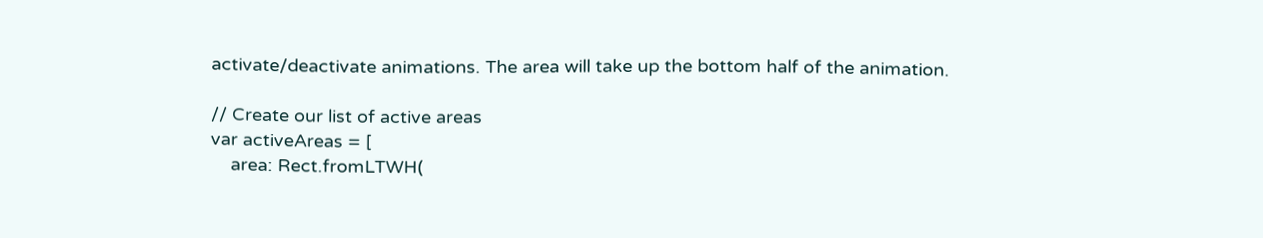activate/deactivate animations. The area will take up the bottom half of the animation.

// Create our list of active areas
var activeAreas = [
    area: Rect.fromLTWH(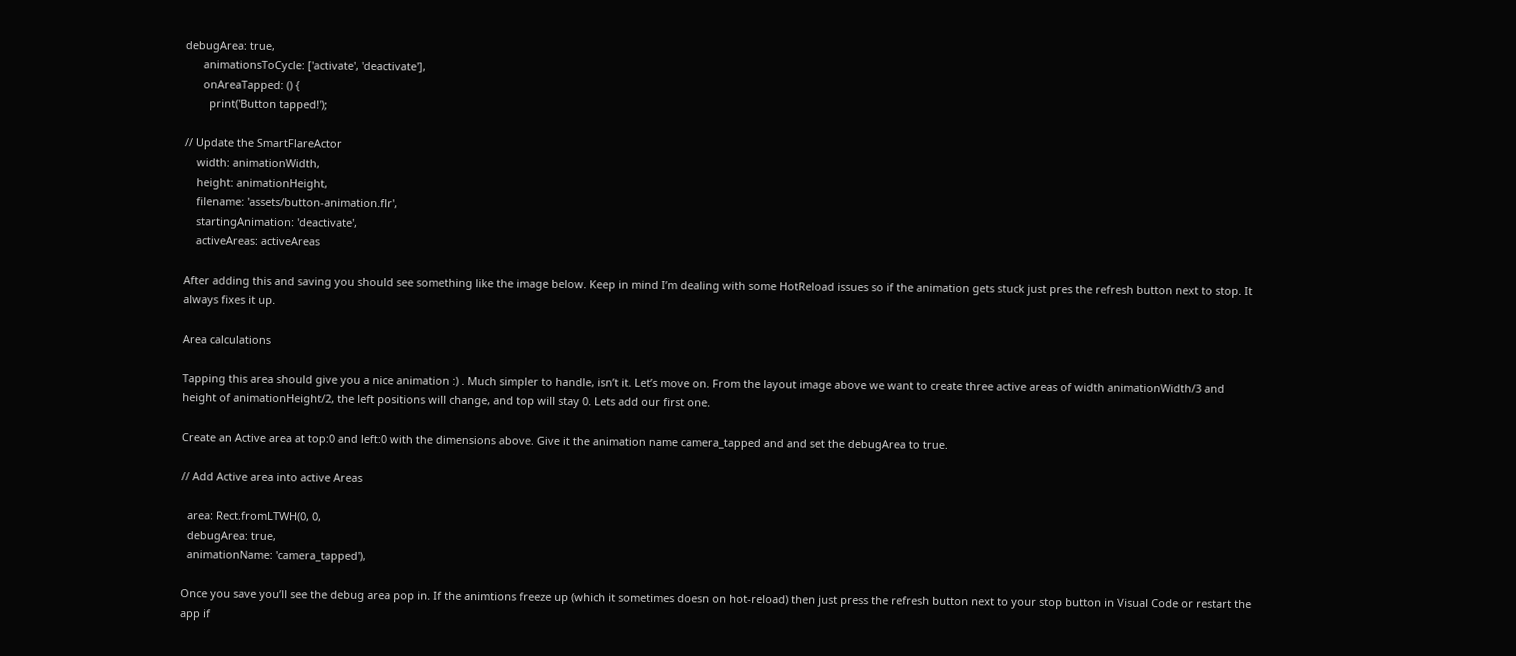debugArea: true,
      animationsToCycle: ['activate', 'deactivate'],
      onAreaTapped: () {
        print('Button tapped!');

// Update the SmartFlareActor
    width: animationWidth,
    height: animationHeight,
    filename: 'assets/button-animation.flr',
    startingAnimation: 'deactivate',
    activeAreas: activeAreas

After adding this and saving you should see something like the image below. Keep in mind I’m dealing with some HotReload issues so if the animation gets stuck just pres the refresh button next to stop. It always fixes it up.

Area calculations

Tapping this area should give you a nice animation :) . Much simpler to handle, isn’t it. Let’s move on. From the layout image above we want to create three active areas of width animationWidth/3 and height of animationHeight/2, the left positions will change, and top will stay 0. Lets add our first one.

Create an Active area at top:0 and left:0 with the dimensions above. Give it the animation name camera_tapped and and set the debugArea to true.

// Add Active area into active Areas

  area: Rect.fromLTWH(0, 0,
  debugArea: true,
  animationName: 'camera_tapped'),

Once you save you’ll see the debug area pop in. If the animtions freeze up (which it sometimes doesn on hot-reload) then just press the refresh button next to your stop button in Visual Code or restart the app if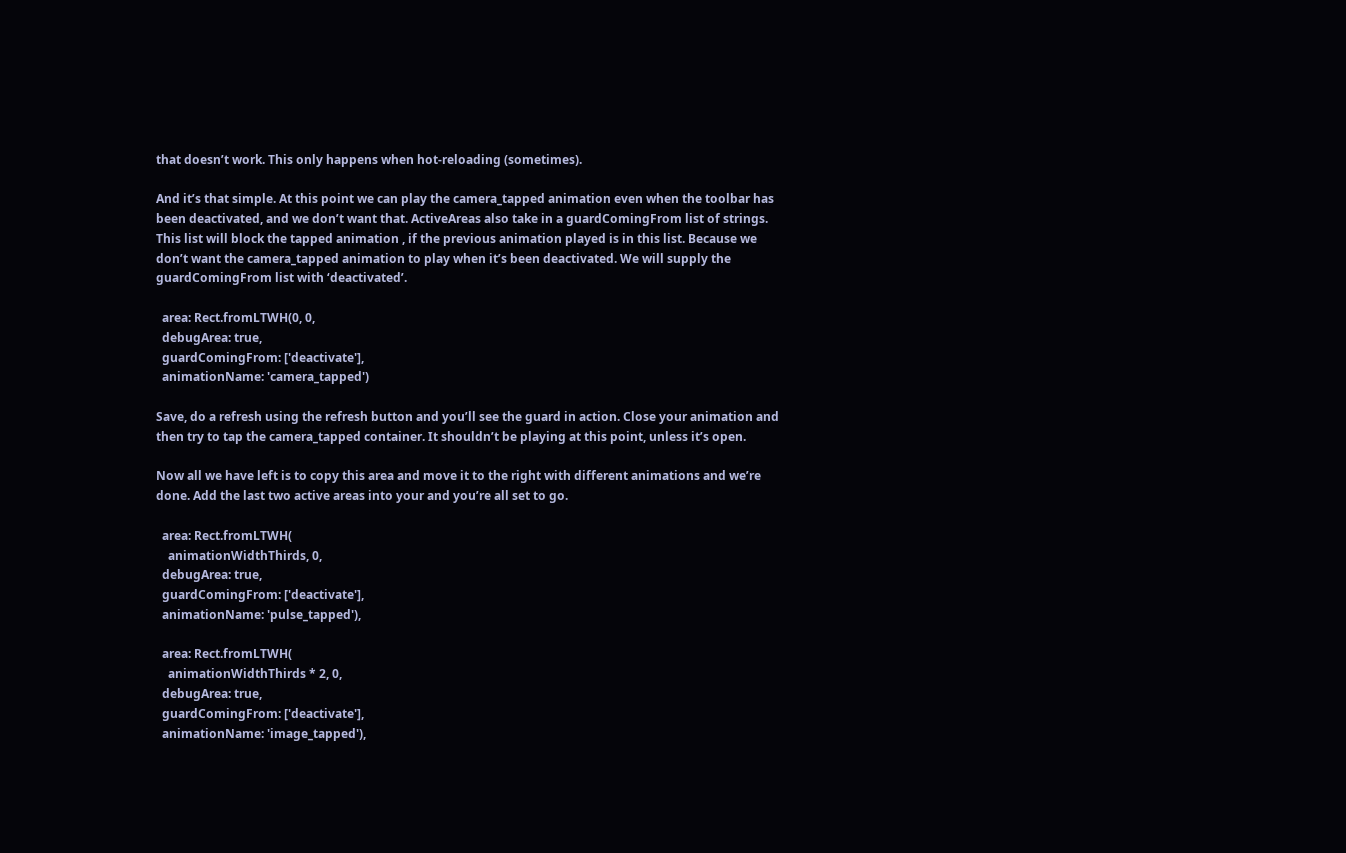that doesn’t work. This only happens when hot-reloading (sometimes).

And it’s that simple. At this point we can play the camera_tapped animation even when the toolbar has been deactivated, and we don’t want that. ActiveAreas also take in a guardComingFrom list of strings. This list will block the tapped animation , if the previous animation played is in this list. Because we don’t want the camera_tapped animation to play when it’s been deactivated. We will supply the guardComingFrom list with ‘deactivated’.

  area: Rect.fromLTWH(0, 0,
  debugArea: true,
  guardComingFrom: ['deactivate'],
  animationName: 'camera_tapped')

Save, do a refresh using the refresh button and you’ll see the guard in action. Close your animation and then try to tap the camera_tapped container. It shouldn’t be playing at this point, unless it’s open.

Now all we have left is to copy this area and move it to the right with different animations and we’re done. Add the last two active areas into your and you’re all set to go.

  area: Rect.fromLTWH(
    animationWidthThirds, 0,
  debugArea: true,
  guardComingFrom: ['deactivate'],
  animationName: 'pulse_tapped'),

  area: Rect.fromLTWH(
    animationWidthThirds * 2, 0,
  debugArea: true,
  guardComingFrom: ['deactivate'],
  animationName: 'image_tapped'),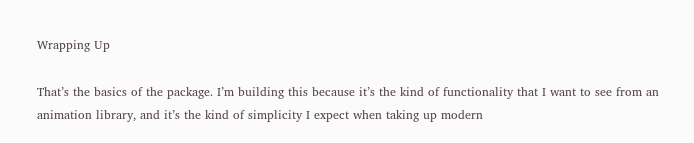Wrapping Up

That’s the basics of the package. I’m building this because it’s the kind of functionality that I want to see from an animation library, and it’s the kind of simplicity I expect when taking up modern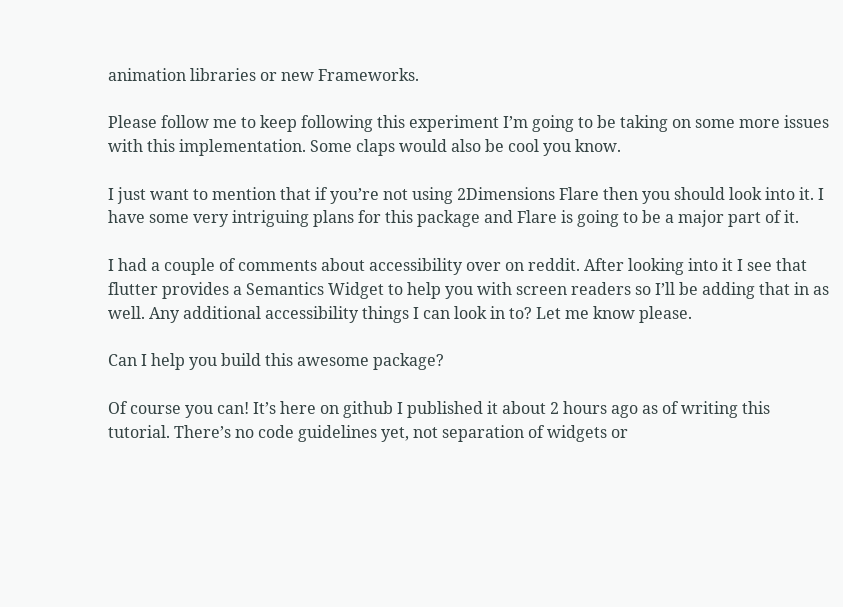animation libraries or new Frameworks.

Please follow me to keep following this experiment I’m going to be taking on some more issues with this implementation. Some claps would also be cool you know.

I just want to mention that if you’re not using 2Dimensions Flare then you should look into it. I have some very intriguing plans for this package and Flare is going to be a major part of it.

I had a couple of comments about accessibility over on reddit. After looking into it I see that flutter provides a Semantics Widget to help you with screen readers so I’ll be adding that in as well. Any additional accessibility things I can look in to? Let me know please.

Can I help you build this awesome package?

Of course you can! It’s here on github I published it about 2 hours ago as of writing this tutorial. There’s no code guidelines yet, not separation of widgets or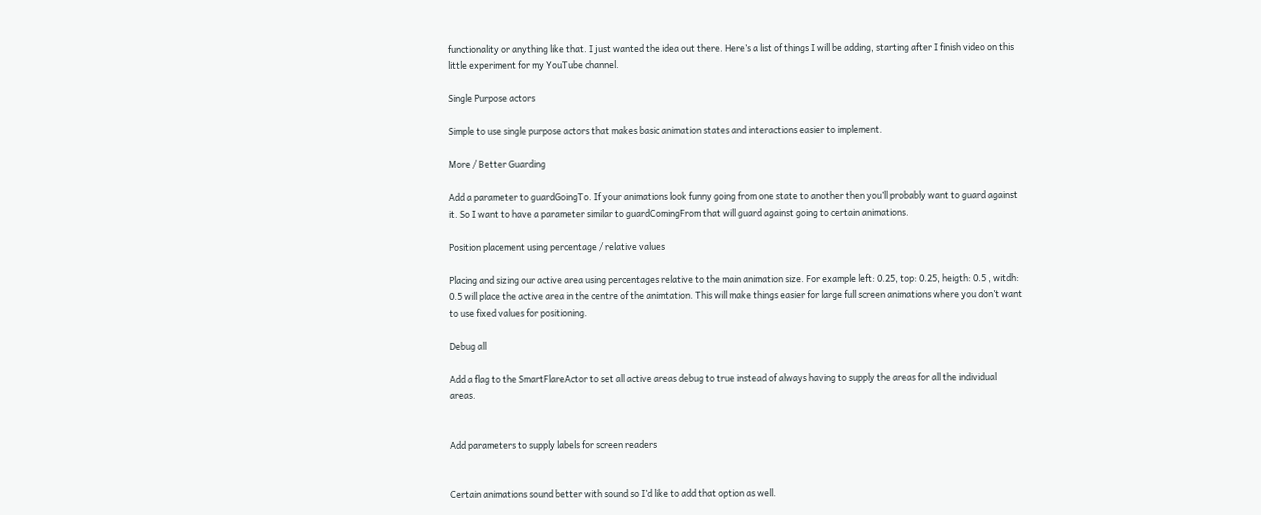functionality or anything like that. I just wanted the idea out there. Here’s a list of things I will be adding, starting after I finish video on this little experiment for my YouTube channel.

Single Purpose actors

Simple to use single purpose actors that makes basic animation states and interactions easier to implement.

More / Better Guarding

Add a parameter to guardGoingTo. If your animations look funny going from one state to another then you’ll probably want to guard against it. So I want to have a parameter similar to guardComingFrom that will guard against going to certain animations.

Position placement using percentage / relative values

Placing and sizing our active area using percentages relative to the main animation size. For example left: 0.25, top: 0.25, heigth: 0.5 , witdh: 0.5 will place the active area in the centre of the animtation. This will make things easier for large full screen animations where you don’t want to use fixed values for positioning.

Debug all

Add a flag to the SmartFlareActor to set all active areas debug to true instead of always having to supply the areas for all the individual areas.


Add parameters to supply labels for screen readers


Certain animations sound better with sound so I’d like to add that option as well.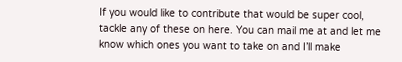If you would like to contribute that would be super cool, tackle any of these on here. You can mail me at and let me know which ones you want to take on and I’ll make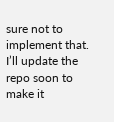sure not to implement that. I’ll update the repo soon to make it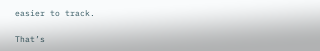easier to track.

That’s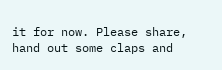it for now. Please share, hand out some claps and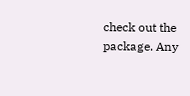check out the package. Any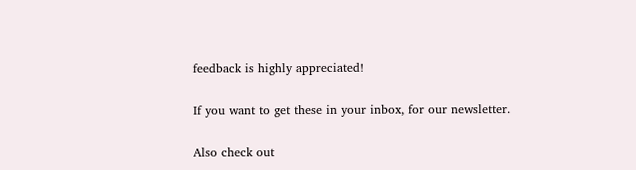feedback is highly appreciated!

If you want to get these in your inbox, for our newsletter.

Also check out